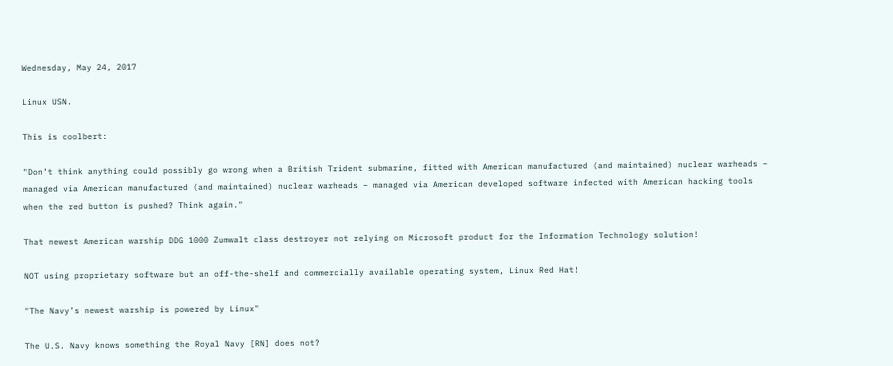Wednesday, May 24, 2017

Linux USN.

This is coolbert:

"Don’t think anything could possibly go wrong when a British Trident submarine, fitted with American manufactured (and maintained) nuclear warheads – managed via American manufactured (and maintained) nuclear warheads – managed via American developed software infected with American hacking tools when the red button is pushed? Think again."

That newest American warship DDG 1000 Zumwalt class destroyer not relying on Microsoft product for the Information Technology solution!

NOT using proprietary software but an off-the-shelf and commercially available operating system, Linux Red Hat!

"The Navy’s newest warship is powered by Linux"

The U.S. Navy knows something the Royal Navy [RN] does not?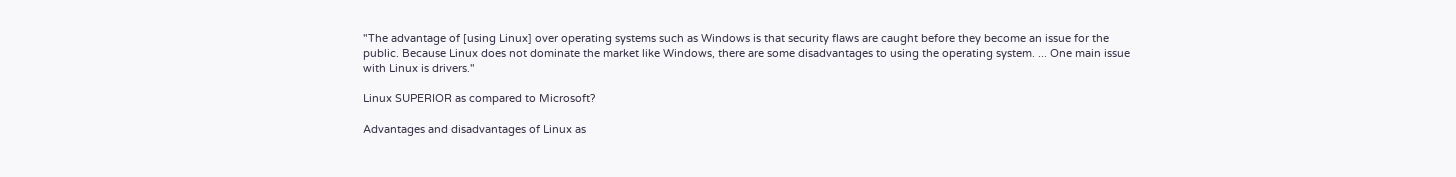"The advantage of [using Linux] over operating systems such as Windows is that security flaws are caught before they become an issue for the public. Because Linux does not dominate the market like Windows, there are some disadvantages to using the operating system. ... One main issue with Linux is drivers."

Linux SUPERIOR as compared to Microsoft?

Advantages and disadvantages of Linux as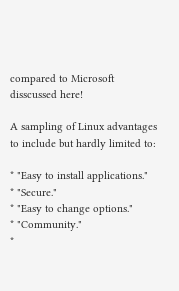compared to Microsoft disscussed here!

A sampling of Linux advantages to include but hardly limited to:

* "Easy to install applications."
* "Secure."
* "Easy to change options."
* "Community."
*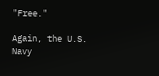"Free."

Again, the U.S. Navy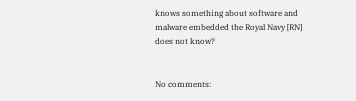knows something about software and malware embedded the Royal Navy [RN] does not know?


No comments: